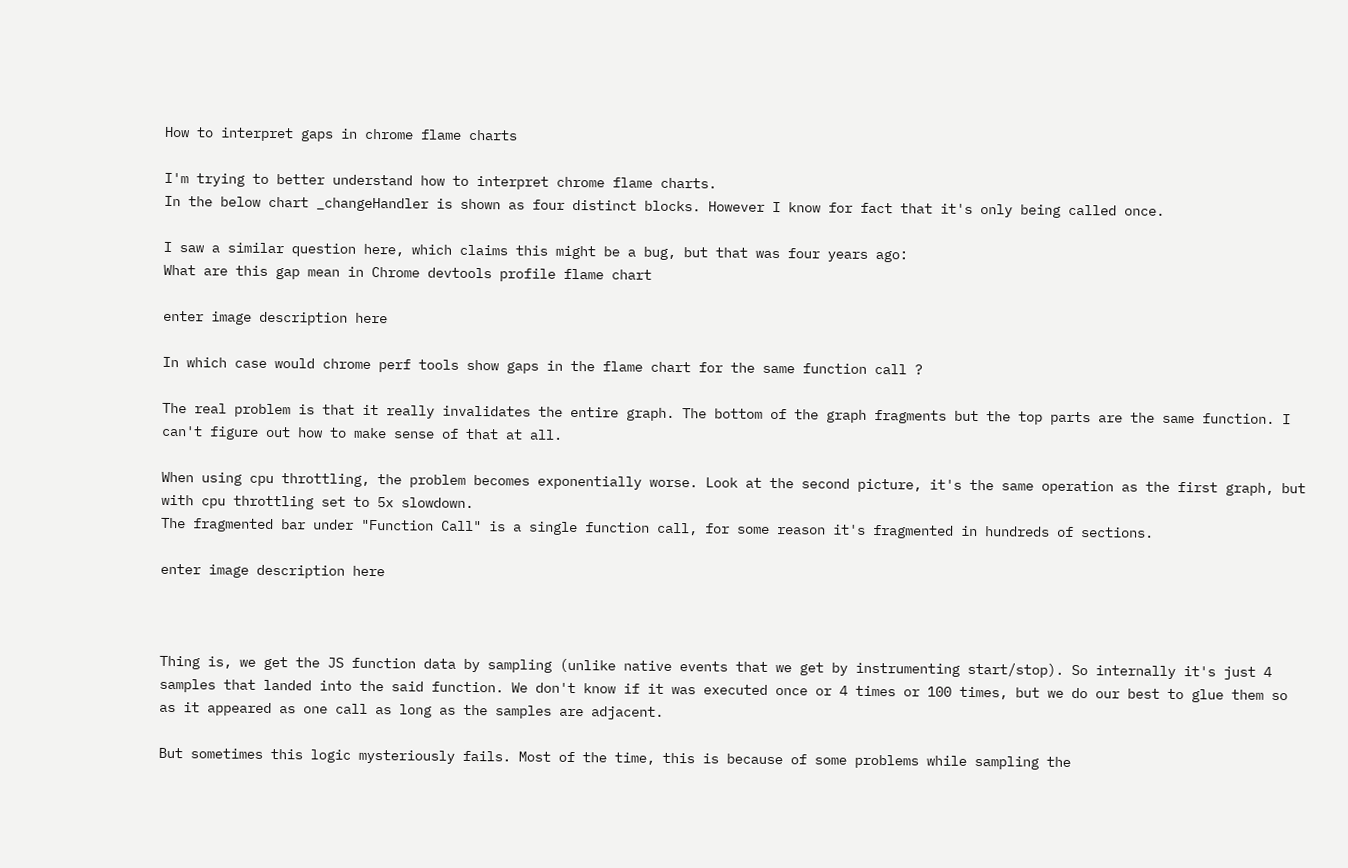How to interpret gaps in chrome flame charts

I'm trying to better understand how to interpret chrome flame charts.
In the below chart _changeHandler is shown as four distinct blocks. However I know for fact that it's only being called once.

I saw a similar question here, which claims this might be a bug, but that was four years ago:
What are this gap mean in Chrome devtools profile flame chart

enter image description here

In which case would chrome perf tools show gaps in the flame chart for the same function call ?

The real problem is that it really invalidates the entire graph. The bottom of the graph fragments but the top parts are the same function. I can't figure out how to make sense of that at all.

When using cpu throttling, the problem becomes exponentially worse. Look at the second picture, it's the same operation as the first graph, but with cpu throttling set to 5x slowdown.
The fragmented bar under "Function Call" is a single function call, for some reason it's fragmented in hundreds of sections.

enter image description here



Thing is, we get the JS function data by sampling (unlike native events that we get by instrumenting start/stop). So internally it's just 4 samples that landed into the said function. We don't know if it was executed once or 4 times or 100 times, but we do our best to glue them so as it appeared as one call as long as the samples are adjacent.

But sometimes this logic mysteriously fails. Most of the time, this is because of some problems while sampling the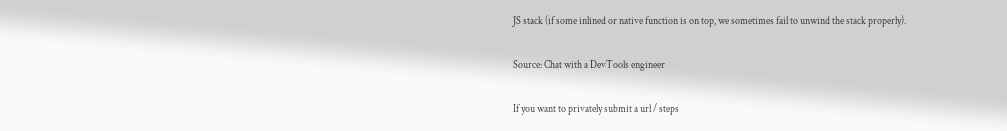JS stack (if some inlined or native function is on top, we sometimes fail to unwind the stack properly).

Source: Chat with a DevTools engineer

If you want to privately submit a url / steps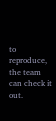to reproduce, the team can check it out.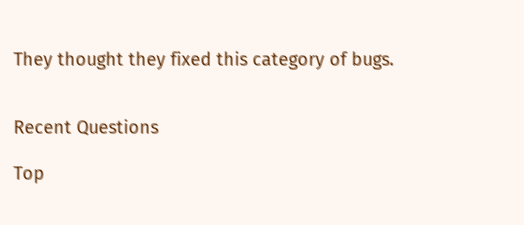They thought they fixed this category of bugs.


Recent Questions

Top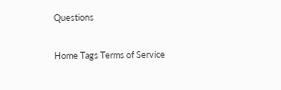Questions

Home Tags Terms of Service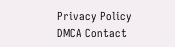Privacy Policy DMCA Contact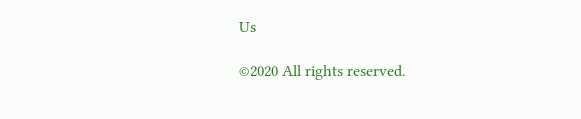Us

©2020 All rights reserved.